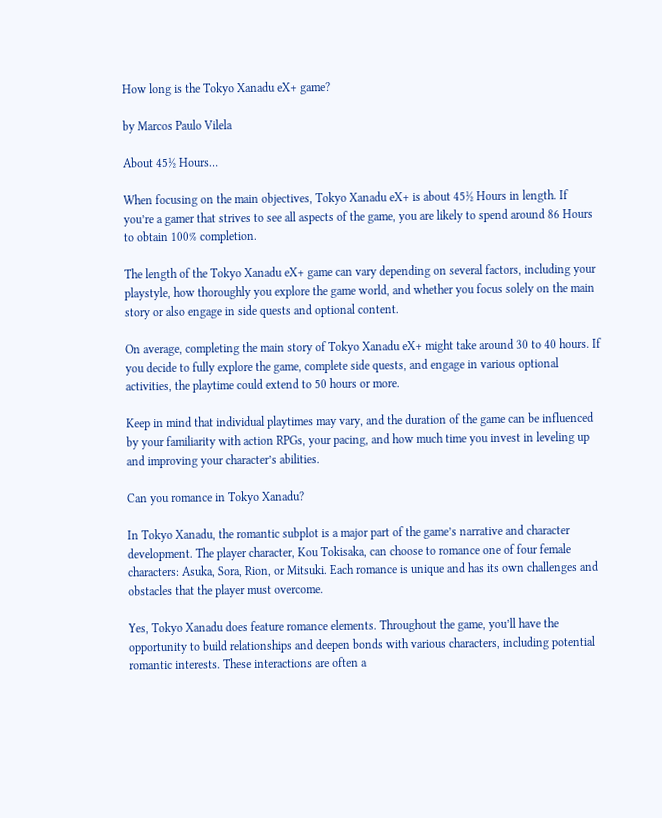How long is the Tokyo Xanadu eX+ game?

by Marcos Paulo Vilela

About 45½ Hours…

When focusing on the main objectives, Tokyo Xanadu eX+ is about 45½ Hours in length. If you’re a gamer that strives to see all aspects of the game, you are likely to spend around 86 Hours to obtain 100% completion.

The length of the Tokyo Xanadu eX+ game can vary depending on several factors, including your playstyle, how thoroughly you explore the game world, and whether you focus solely on the main story or also engage in side quests and optional content.

On average, completing the main story of Tokyo Xanadu eX+ might take around 30 to 40 hours. If you decide to fully explore the game, complete side quests, and engage in various optional activities, the playtime could extend to 50 hours or more.

Keep in mind that individual playtimes may vary, and the duration of the game can be influenced by your familiarity with action RPGs, your pacing, and how much time you invest in leveling up and improving your character’s abilities.

Can you romance in Tokyo Xanadu?

In Tokyo Xanadu, the romantic subplot is a major part of the game’s narrative and character development. The player character, Kou Tokisaka, can choose to romance one of four female characters: Asuka, Sora, Rion, or Mitsuki. Each romance is unique and has its own challenges and obstacles that the player must overcome.

Yes, Tokyo Xanadu does feature romance elements. Throughout the game, you’ll have the opportunity to build relationships and deepen bonds with various characters, including potential romantic interests. These interactions are often a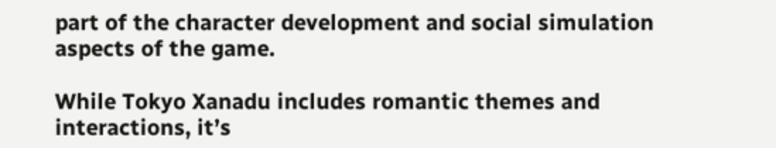part of the character development and social simulation aspects of the game.

While Tokyo Xanadu includes romantic themes and interactions, it’s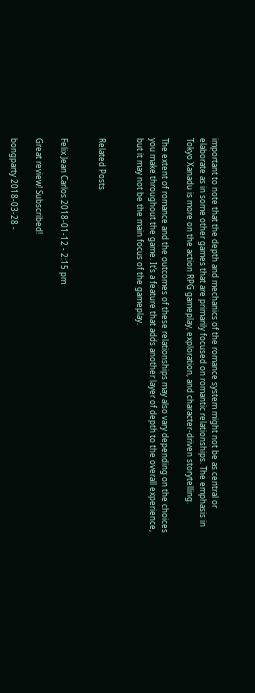important to note that the depth and mechanics of the romance system might not be as central or elaborate as in some other games that are primarily focused on romantic relationships. The emphasis in Tokyo Xanadu is more on the action RPG gameplay, exploration, and character-driven storytelling.

The extent of romance and the outcomes of these relationships may also vary depending on the choices you make throughout the game. It’s a feature that adds another layer of depth to the overall experience, but it may not be the main focus of the gameplay.


Related Posts


Felix Jean Carlos 2018-01-12 - 2:15 pm

Great review! Subscribed!

bongparty 2018-03-28 -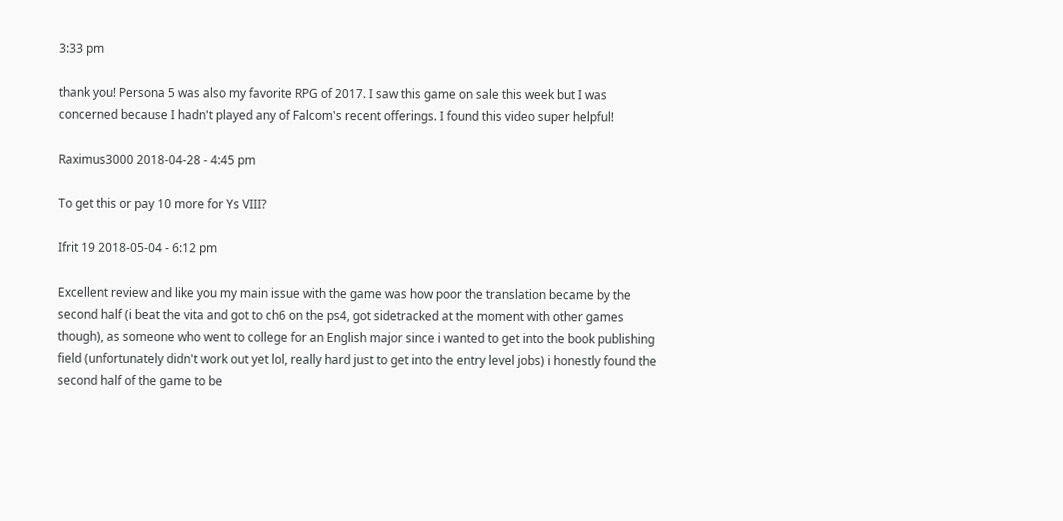3:33 pm

thank you! Persona 5 was also my favorite RPG of 2017. I saw this game on sale this week but I was concerned because I hadn't played any of Falcom's recent offerings. I found this video super helpful!

Raximus3000 2018-04-28 - 4:45 pm

To get this or pay 10 more for Ys VIII?

Ifrit 19 2018-05-04 - 6:12 pm

Excellent review and like you my main issue with the game was how poor the translation became by the second half (i beat the vita and got to ch6 on the ps4, got sidetracked at the moment with other games though), as someone who went to college for an English major since i wanted to get into the book publishing field (unfortunately didn't work out yet lol, really hard just to get into the entry level jobs) i honestly found the second half of the game to be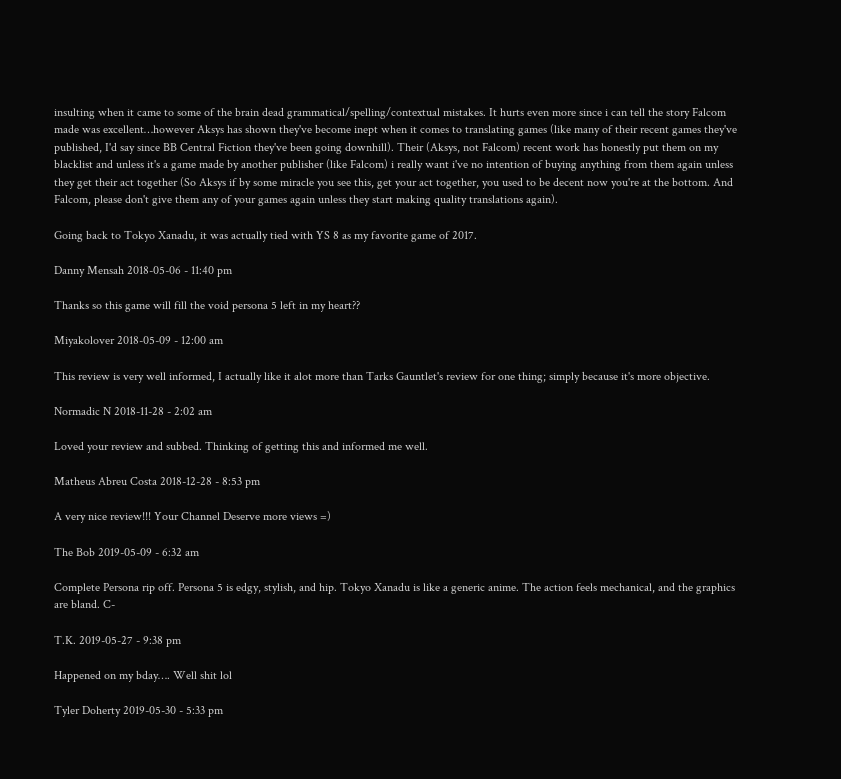insulting when it came to some of the brain dead grammatical/spelling/contextual mistakes. It hurts even more since i can tell the story Falcom made was excellent…however Aksys has shown they've become inept when it comes to translating games (like many of their recent games they've published, I'd say since BB Central Fiction they've been going downhill). Their (Aksys, not Falcom) recent work has honestly put them on my blacklist and unless it's a game made by another publisher (like Falcom) i really want i've no intention of buying anything from them again unless they get their act together (So Aksys if by some miracle you see this, get your act together, you used to be decent now you're at the bottom. And Falcom, please don't give them any of your games again unless they start making quality translations again).

Going back to Tokyo Xanadu, it was actually tied with YS 8 as my favorite game of 2017.

Danny Mensah 2018-05-06 - 11:40 pm

Thanks so this game will fill the void persona 5 left in my heart??

Miyakolover 2018-05-09 - 12:00 am

This review is very well informed, I actually like it alot more than Tarks Gauntlet's review for one thing; simply because it's more objective.

Normadic N 2018-11-28 - 2:02 am

Loved your review and subbed. Thinking of getting this and informed me well.

Matheus Abreu Costa 2018-12-28 - 8:53 pm

A very nice review!!! Your Channel Deserve more views =)

The Bob 2019-05-09 - 6:32 am

Complete Persona rip off. Persona 5 is edgy, stylish, and hip. Tokyo Xanadu is like a generic anime. The action feels mechanical, and the graphics are bland. C-

T.K. 2019-05-27 - 9:38 pm

Happened on my bday…. Well shit lol

Tyler Doherty 2019-05-30 - 5:33 pm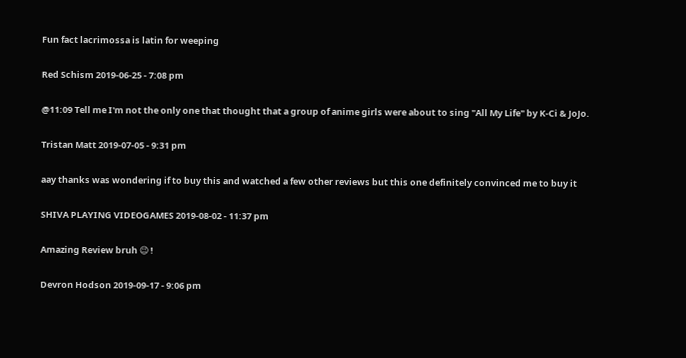Fun fact lacrimossa is latin for weeping

Red Schism 2019-06-25 - 7:08 pm

@11:09 Tell me I'm not the only one that thought that a group of anime girls were about to sing "All My Life" by K-Ci & JoJo.

Tristan Matt 2019-07-05 - 9:31 pm

aay thanks was wondering if to buy this and watched a few other reviews but this one definitely convinced me to buy it

SHIVA PLAYING VIDEOGAMES 2019-08-02 - 11:37 pm

Amazing Review bruh 😉 !

Devron Hodson 2019-09-17 - 9:06 pm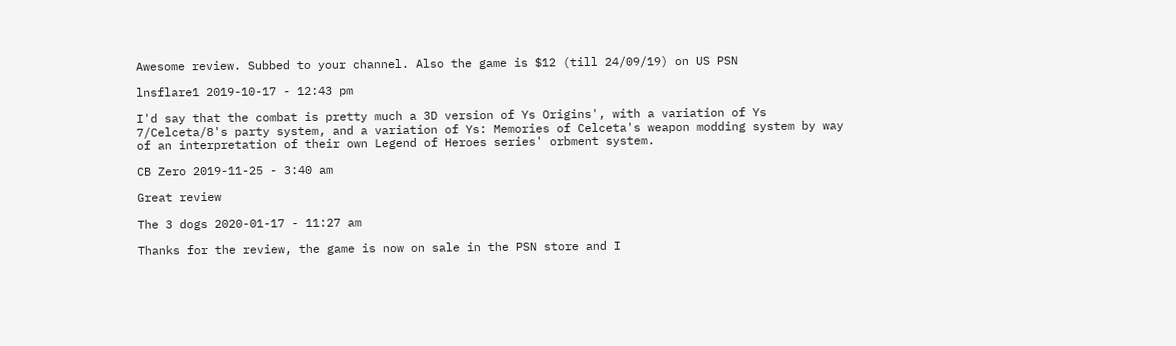Awesome review. Subbed to your channel. Also the game is $12 (till 24/09/19) on US PSN

lnsflare1 2019-10-17 - 12:43 pm

I'd say that the combat is pretty much a 3D version of Ys Origins', with a variation of Ys 7/Celceta/8's party system, and a variation of Ys: Memories of Celceta's weapon modding system by way of an interpretation of their own Legend of Heroes series' orbment system.

CB Zero 2019-11-25 - 3:40 am

Great review

The 3 dogs 2020-01-17 - 11:27 am

Thanks for the review, the game is now on sale in the PSN store and I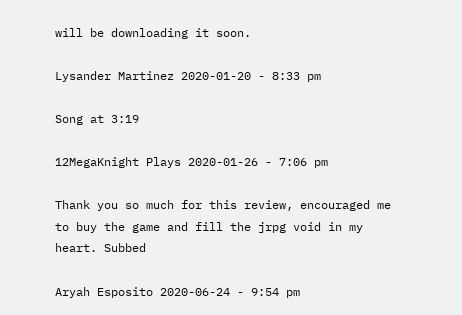will be downloading it soon.

Lysander Martinez 2020-01-20 - 8:33 pm

Song at 3:19

12MegaKnight Plays 2020-01-26 - 7:06 pm

Thank you so much for this review, encouraged me to buy the game and fill the jrpg void in my heart. Subbed

Aryah Esposito 2020-06-24 - 9:54 pm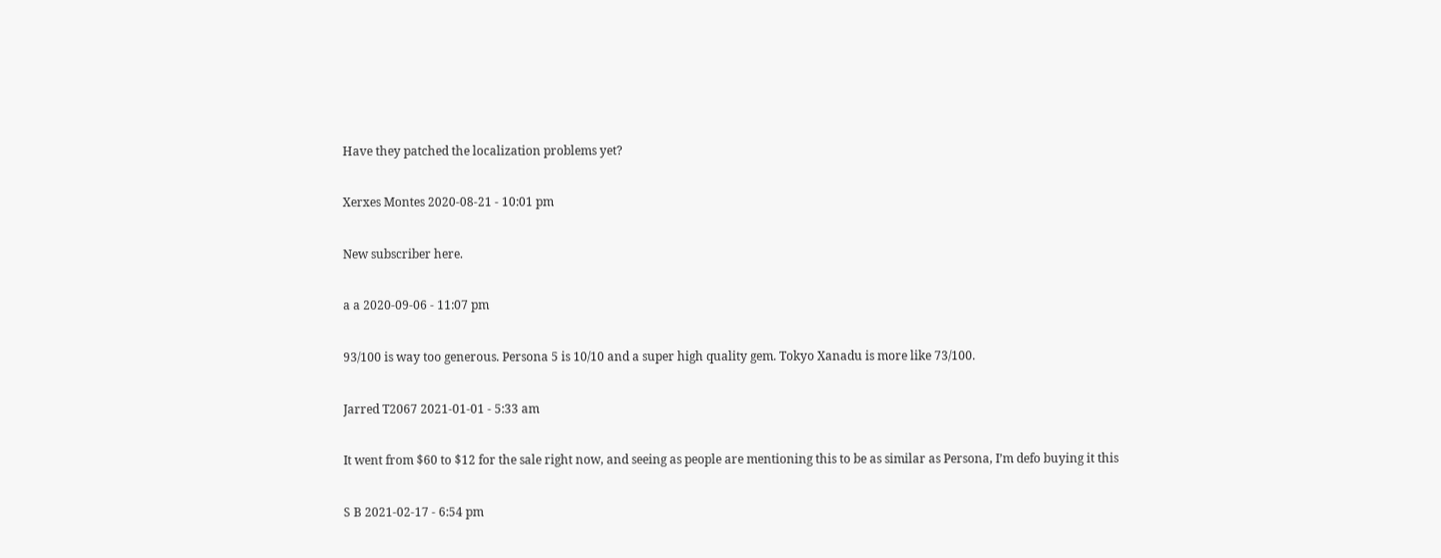Have they patched the localization problems yet?

Xerxes Montes 2020-08-21 - 10:01 pm

New subscriber here.

a a 2020-09-06 - 11:07 pm

93/100 is way too generous. Persona 5 is 10/10 and a super high quality gem. Tokyo Xanadu is more like 73/100.

Jarred T2067 2021-01-01 - 5:33 am

It went from $60 to $12 for the sale right now, and seeing as people are mentioning this to be as similar as Persona, I’m defo buying it this

S B 2021-02-17 - 6:54 pm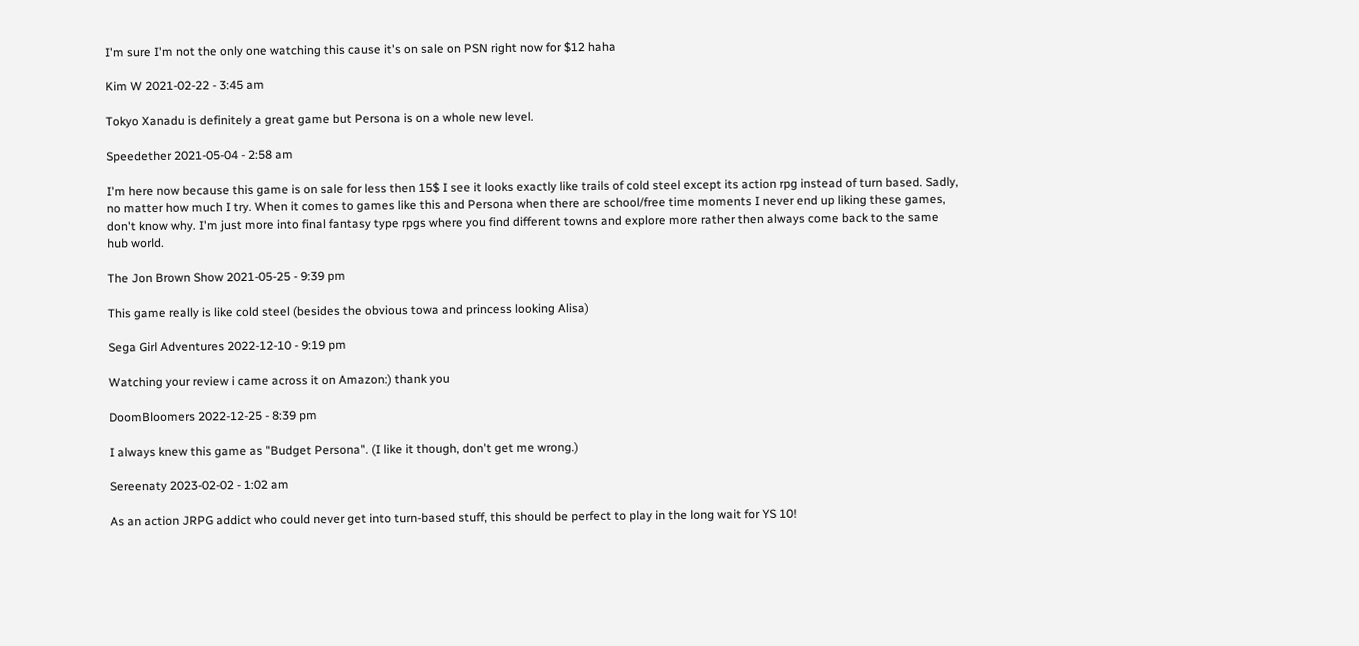I'm sure I'm not the only one watching this cause it's on sale on PSN right now for $12 haha

Kim W 2021-02-22 - 3:45 am

Tokyo Xanadu is definitely a great game but Persona is on a whole new level.

Speedether 2021-05-04 - 2:58 am

I'm here now because this game is on sale for less then 15$ I see it looks exactly like trails of cold steel except its action rpg instead of turn based. Sadly, no matter how much I try. When it comes to games like this and Persona when there are school/free time moments I never end up liking these games, don't know why. I'm just more into final fantasy type rpgs where you find different towns and explore more rather then always come back to the same hub world.

The Jon Brown Show 2021-05-25 - 9:39 pm

This game really is like cold steel (besides the obvious towa and princess looking Alisa)

Sega Girl Adventures 2022-12-10 - 9:19 pm

Watching your review i came across it on Amazon:) thank you

DoomBloomers 2022-12-25 - 8:39 pm

I always knew this game as "Budget Persona". (I like it though, don't get me wrong.)

Sereenaty 2023-02-02 - 1:02 am

As an action JRPG addict who could never get into turn-based stuff, this should be perfect to play in the long wait for YS 10!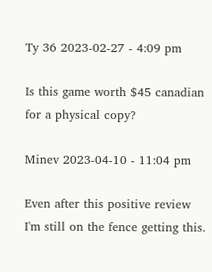Ty 36 2023-02-27 - 4:09 pm

Is this game worth $45 canadian for a physical copy?

Minev 2023-04-10 - 11:04 pm

Even after this positive review I'm still on the fence getting this.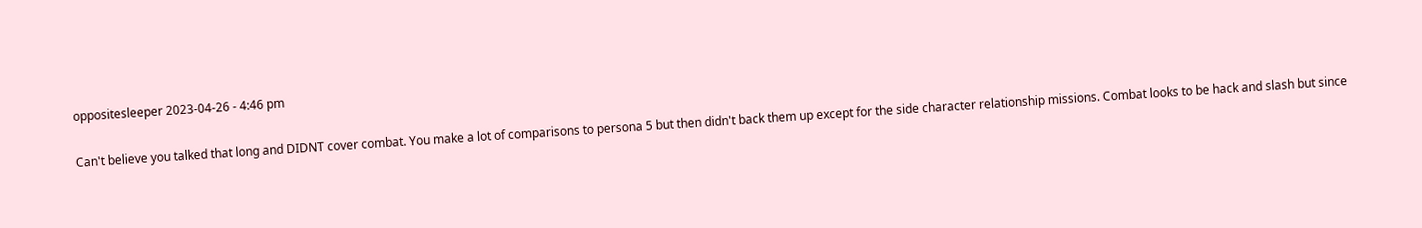oppositesleeper 2023-04-26 - 4:46 pm

Can't believe you talked that long and DIDNT cover combat. You make a lot of comparisons to persona 5 but then didn't back them up except for the side character relationship missions. Combat looks to be hack and slash but since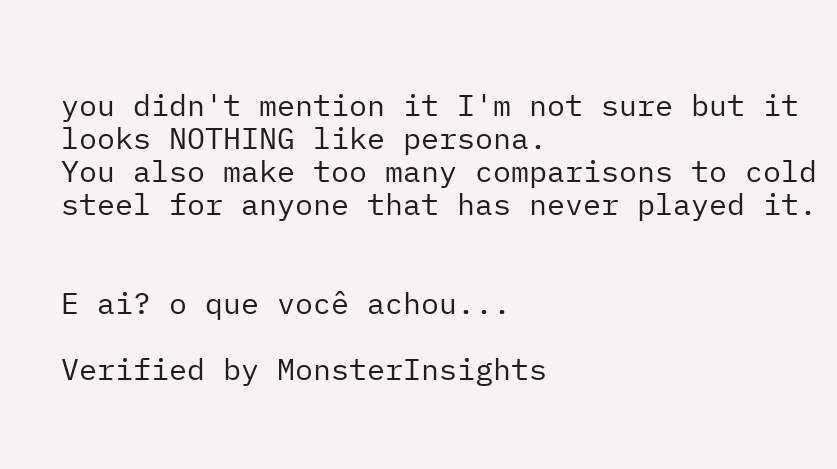you didn't mention it I'm not sure but it looks NOTHING like persona.
You also make too many comparisons to cold steel for anyone that has never played it.


E ai? o que você achou...

Verified by MonsterInsights